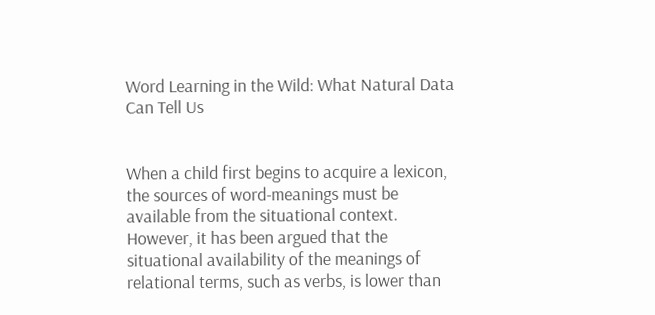Word Learning in the Wild: What Natural Data Can Tell Us


When a child first begins to acquire a lexicon, the sources of word-meanings must be available from the situational context. However, it has been argued that the situational availability of the meanings of relational terms, such as verbs, is lower than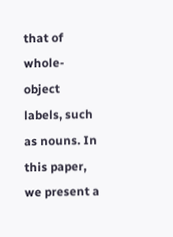that of whole-object labels, such as nouns. In this paper, we present a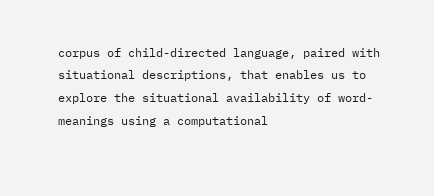corpus of child-directed language, paired with situational descriptions, that enables us to explore the situational availability of word-meanings using a computational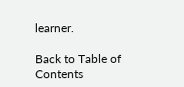learner.

Back to Table of Contents